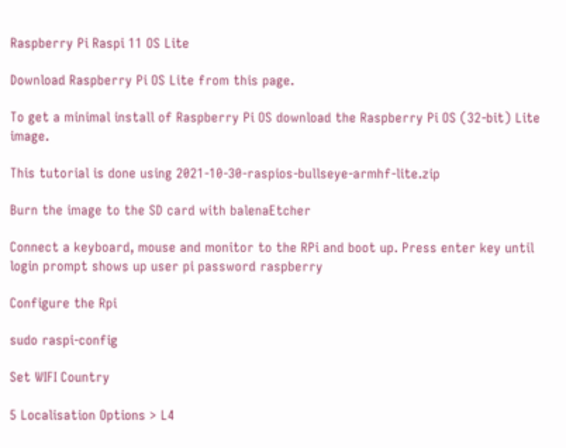Raspberry Pi Raspi 11 OS Lite

Download Raspberry Pi OS Lite from this page.

To get a minimal install of Raspberry Pi OS download the Raspberry Pi OS (32-bit) Lite image.

This tutorial is done using 2021-10-30-raspios-bullseye-armhf-lite.zip

Burn the image to the SD card with balenaEtcher

Connect a keyboard, mouse and monitor to the RPi and boot up. Press enter key until login prompt shows up user pi password raspberry

Configure the Rpi

sudo raspi-config

Set WIFI Country

5 Localisation Options > L4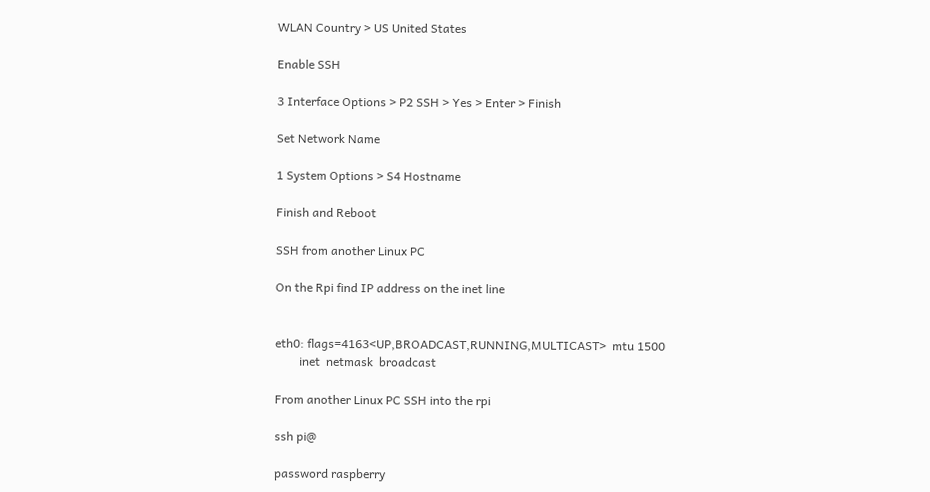WLAN Country > US United States

Enable SSH

3 Interface Options > P2 SSH > Yes > Enter > Finish

Set Network Name

1 System Options > S4 Hostname

Finish and Reboot

SSH from another Linux PC

On the Rpi find IP address on the inet line


eth0: flags=4163<UP,BROADCAST,RUNNING,MULTICAST>  mtu 1500
        inet  netmask  broadcast

From another Linux PC SSH into the rpi

ssh pi@

password raspberry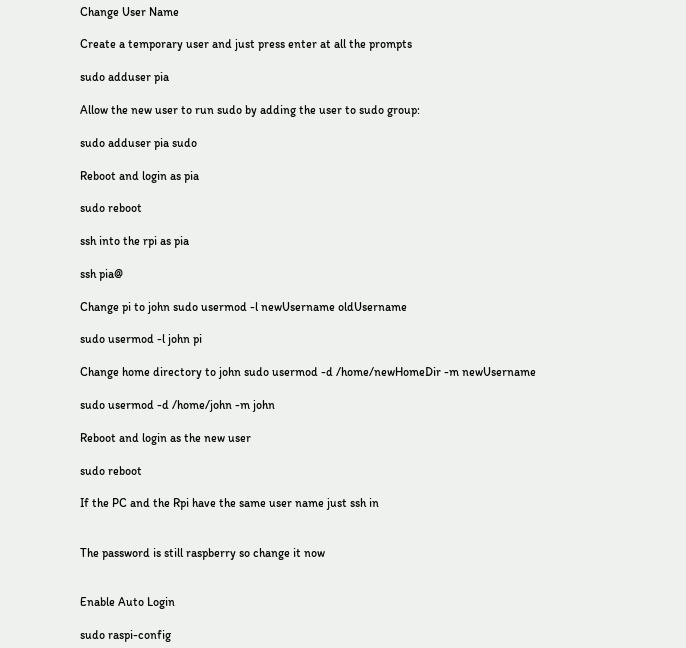Change User Name

Create a temporary user and just press enter at all the prompts

sudo adduser pia

Allow the new user to run sudo by adding the user to sudo group:

sudo adduser pia sudo

Reboot and login as pia

sudo reboot

ssh into the rpi as pia

ssh pia@

Change pi to john sudo usermod -l newUsername oldUsername

sudo usermod -l john pi

Change home directory to john sudo usermod -d /home/newHomeDir -m newUsername

sudo usermod -d /home/john -m john

Reboot and login as the new user

sudo reboot

If the PC and the Rpi have the same user name just ssh in


The password is still raspberry so change it now


Enable Auto Login

sudo raspi-config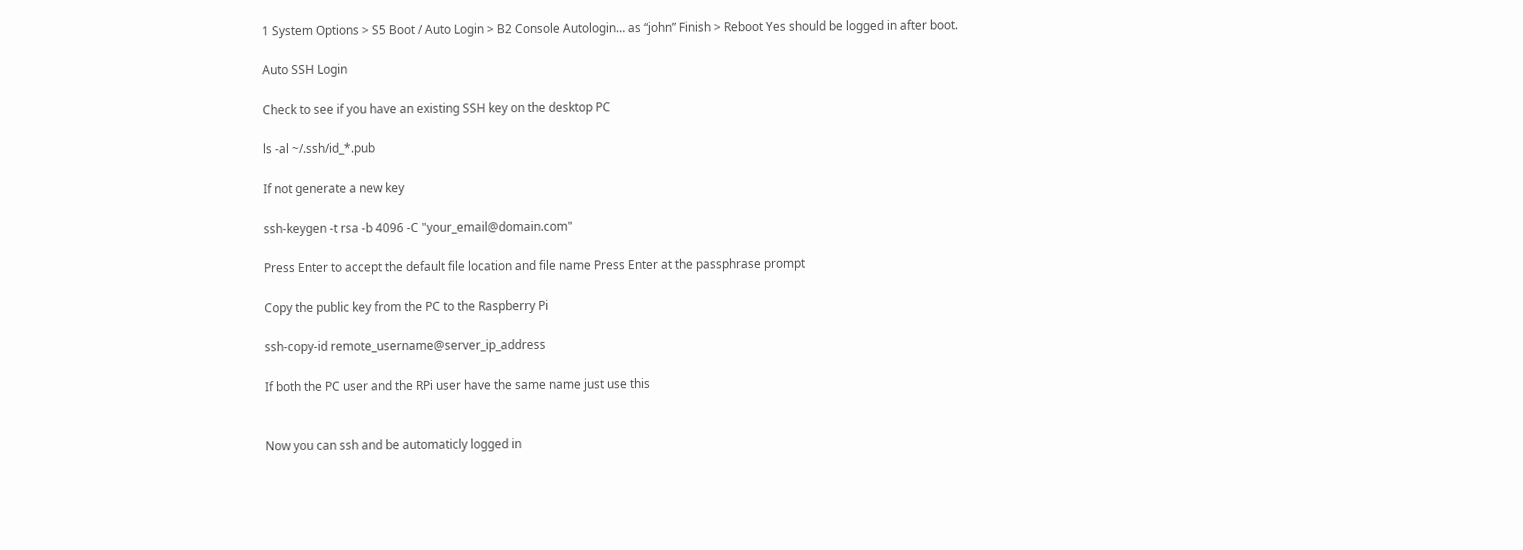1 System Options > S5 Boot / Auto Login > B2 Console Autologin… as “john” Finish > Reboot Yes should be logged in after boot.

Auto SSH Login

Check to see if you have an existing SSH key on the desktop PC

ls -al ~/.ssh/id_*.pub

If not generate a new key

ssh-keygen -t rsa -b 4096 -C "your_email@domain.com"

Press Enter to accept the default file location and file name Press Enter at the passphrase prompt

Copy the public key from the PC to the Raspberry Pi

ssh-copy-id remote_username@server_ip_address

If both the PC user and the RPi user have the same name just use this


Now you can ssh and be automaticly logged in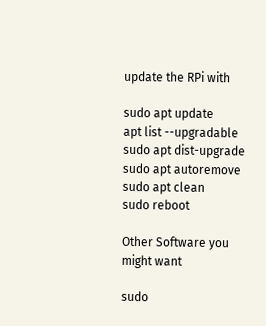update the RPi with

sudo apt update
apt list --upgradable
sudo apt dist-upgrade
sudo apt autoremove
sudo apt clean
sudo reboot

Other Software you might want

sudo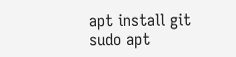apt install git
sudo apt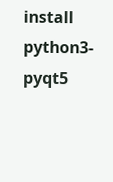install python3-pyqt5